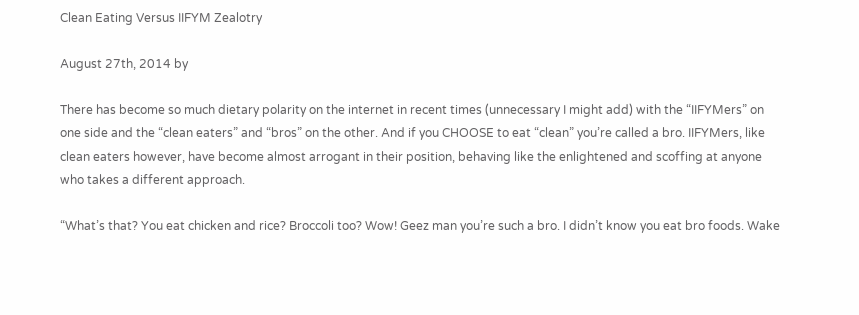Clean Eating Versus IIFYM Zealotry

August 27th, 2014 by

There has become so much dietary polarity on the internet in recent times (unnecessary I might add) with the “IIFYMers” on one side and the “clean eaters” and “bros” on the other. And if you CHOOSE to eat “clean” you’re called a bro. IIFYMers, like clean eaters however, have become almost arrogant in their position, behaving like the enlightened and scoffing at anyone who takes a different approach.

“What’s that? You eat chicken and rice? Broccoli too? Wow! Geez man you’re such a bro. I didn’t know you eat bro foods. Wake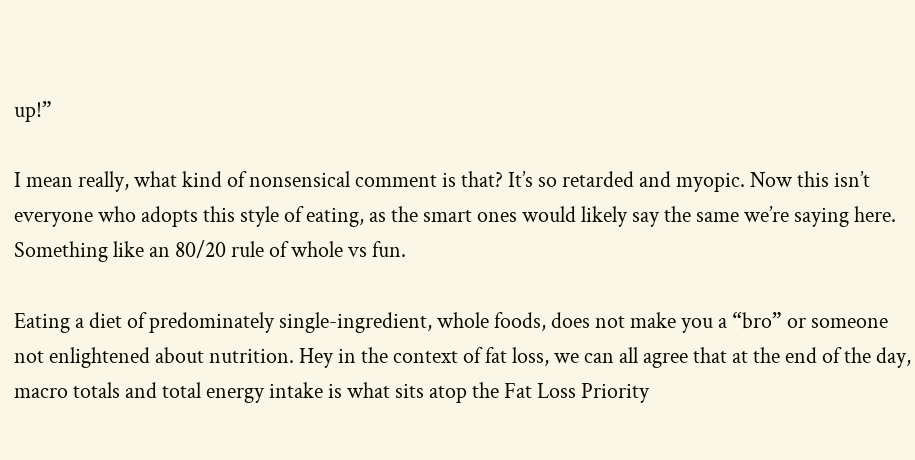up!”

I mean really, what kind of nonsensical comment is that? It’s so retarded and myopic. Now this isn’t everyone who adopts this style of eating, as the smart ones would likely say the same we’re saying here. Something like an 80/20 rule of whole vs fun.

Eating a diet of predominately single-ingredient, whole foods, does not make you a “bro” or someone not enlightened about nutrition. Hey in the context of fat loss, we can all agree that at the end of the day, macro totals and total energy intake is what sits atop the Fat Loss Priority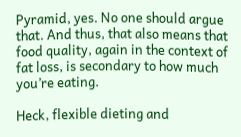Pyramid, yes. No one should argue that. And thus, that also means that food quality, again in the context of fat loss, is secondary to how much you’re eating.

Heck, flexible dieting and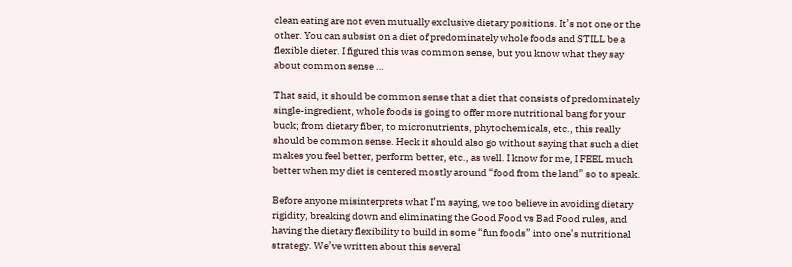clean eating are not even mutually exclusive dietary positions. It’s not one or the other. You can subsist on a diet of predominately whole foods and STILL be a flexible dieter. I figured this was common sense, but you know what they say about common sense …

That said, it should be common sense that a diet that consists of predominately single-ingredient, whole foods is going to offer more nutritional bang for your buck; from dietary fiber, to micronutrients, phytochemicals, etc., this really should be common sense. Heck it should also go without saying that such a diet makes you feel better, perform better, etc., as well. I know for me, I FEEL much better when my diet is centered mostly around “food from the land” so to speak.

Before anyone misinterprets what I’m saying, we too believe in avoiding dietary rigidity, breaking down and eliminating the Good Food vs Bad Food rules, and having the dietary flexibility to build in some “fun foods” into one’s nutritional strategy. We’ve written about this several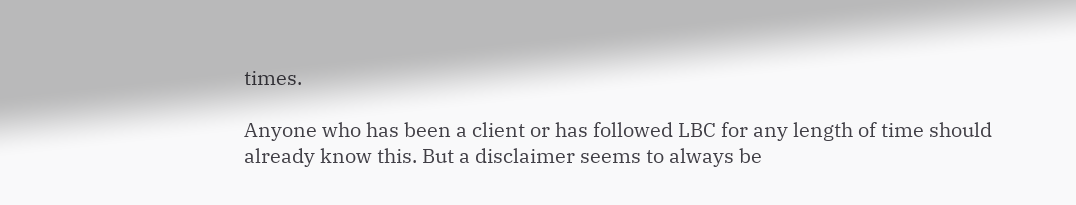times.

Anyone who has been a client or has followed LBC for any length of time should already know this. But a disclaimer seems to always be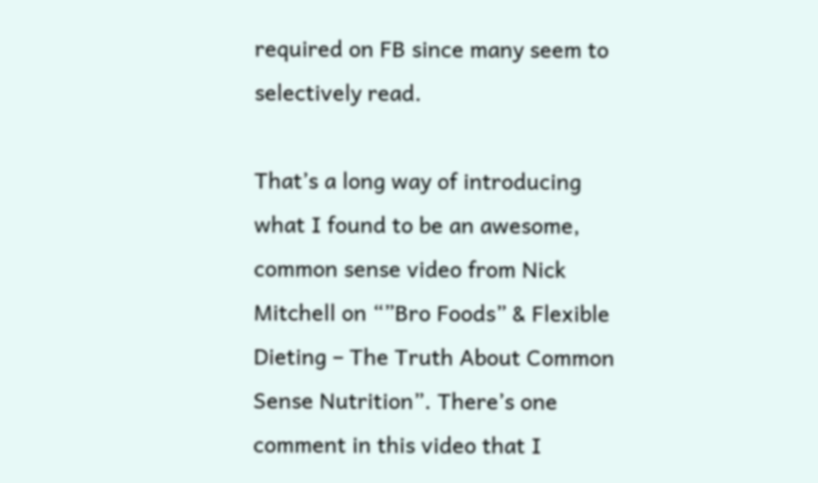required on FB since many seem to selectively read.

That’s a long way of introducing what I found to be an awesome, common sense video from Nick Mitchell on “”Bro Foods” & Flexible Dieting – The Truth About Common Sense Nutrition”. There’s one comment in this video that I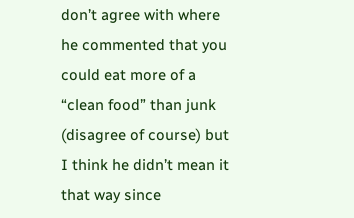don’t agree with where he commented that you could eat more of a “clean food” than junk (disagree of course) but I think he didn’t mean it that way since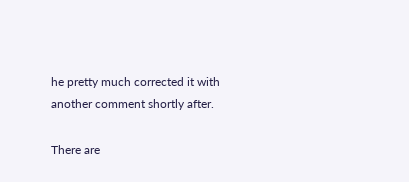he pretty much corrected it with another comment shortly after.

There are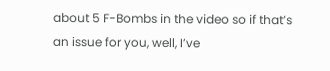about 5 F-Bombs in the video so if that’s an issue for you, well, I’ve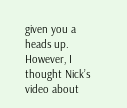given you a heads up. However, I thought Nick’s video about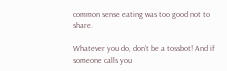common sense eating was too good not to share.

Whatever you do, don’t be a tossbot! And if someone calls you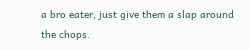a bro eater, just give them a slap around the chops.